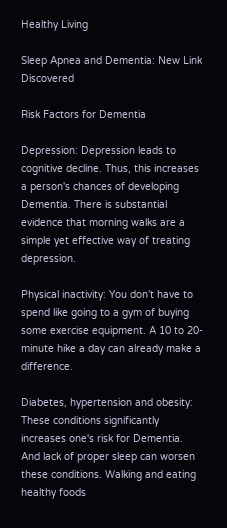Healthy Living

Sleep Apnea and Dementia: New Link Discovered

Risk Factors for Dementia

Depression: Depression leads to cognitive decline. Thus, this increases a person's chances of developing Dementia. There is substantial evidence that morning walks are a simple yet effective way of treating depression.

Physical inactivity: You don’t have to spend like going to a gym of buying some exercise equipment. A 10 to 20-minute hike a day can already make a difference.

Diabetes, hypertension and obesity: These conditions significantly increases one's risk for Dementia. And lack of proper sleep can worsen these conditions. Walking and eating healthy foods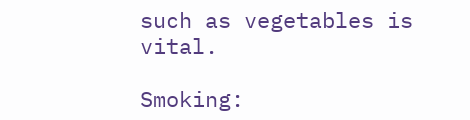such as vegetables is vital.

Smoking: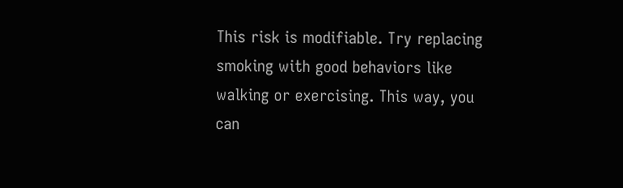This risk is modifiable. Try replacing smoking with good behaviors like walking or exercising. This way, you can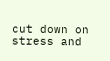cut down on stress and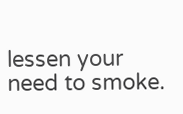lessen your need to smoke.